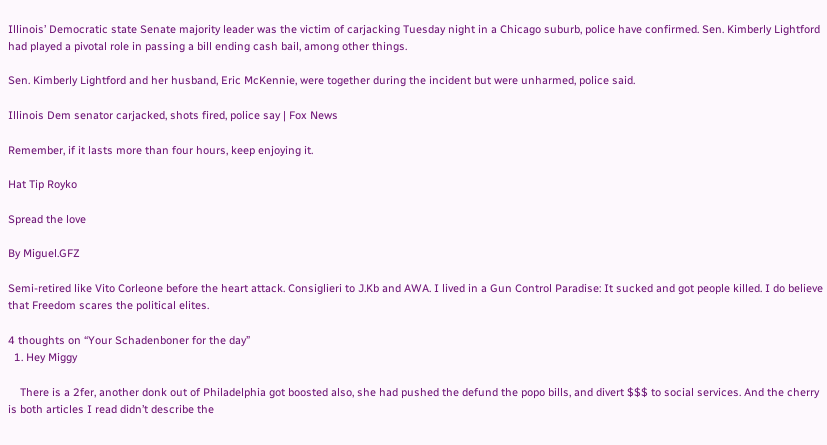Illinois’ Democratic state Senate majority leader was the victim of carjacking Tuesday night in a Chicago suburb, police have confirmed. Sen. Kimberly Lightford had played a pivotal role in passing a bill ending cash bail, among other things.

Sen. Kimberly Lightford and her husband, Eric McKennie, were together during the incident but were unharmed, police said.

Illinois Dem senator carjacked, shots fired, police say | Fox News

Remember, if it lasts more than four hours, keep enjoying it.

Hat Tip Royko

Spread the love

By Miguel.GFZ

Semi-retired like Vito Corleone before the heart attack. Consiglieri to J.Kb and AWA. I lived in a Gun Control Paradise: It sucked and got people killed. I do believe that Freedom scares the political elites.

4 thoughts on “Your Schadenboner for the day”
  1. Hey Miggy

    There is a 2fer, another donk out of Philadelphia got boosted also, she had pushed the defund the popo bills, and divert $$$ to social services. And the cherry is both articles I read didn’t describe the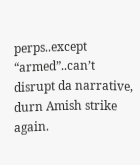perps..except “armed”..can’t disrupt da narrative, durn Amish strike again.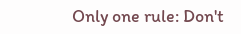Only one rule: Don't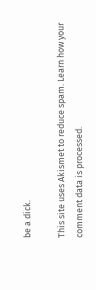be a dick.

This site uses Akismet to reduce spam. Learn how your comment data is processed.